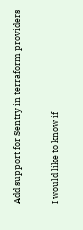Add support for Sentry in terraform providers


I would like to know if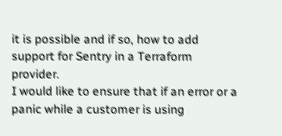it is possible and if so, how to add support for Sentry in a Terraform provider.
I would like to ensure that if an error or a panic while a customer is using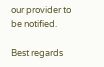our provider to be notified.

Best regards